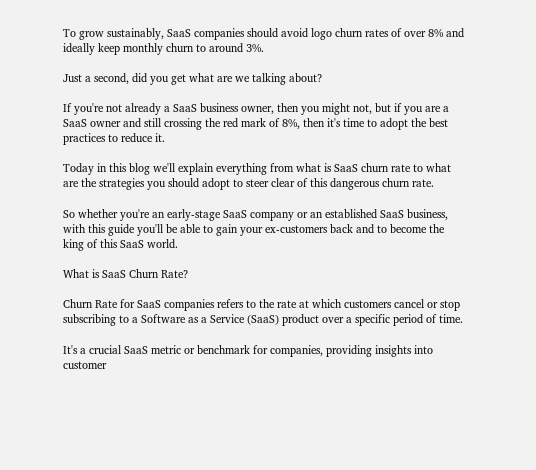To grow sustainably, SaaS companies should avoid logo churn rates of over 8% and ideally keep monthly churn to around 3%.

Just a second, did you get what are we talking about?

If you're not already a SaaS business owner, then you might not, but if you are a SaaS owner and still crossing the red mark of 8%, then it's time to adopt the best practices to reduce it.

Today in this blog we'll explain everything from what is SaaS churn rate to what are the strategies you should adopt to steer clear of this dangerous churn rate.

So whether you're an early-stage SaaS company or an established SaaS business, with this guide you'll be able to gain your ex-customers back and to become the king of this SaaS world.

What is SaaS Churn Rate?

Churn Rate for SaaS companies refers to the rate at which customers cancel or stop subscribing to a Software as a Service (SaaS) product over a specific period of time.

It's a crucial SaaS metric or benchmark for companies, providing insights into customer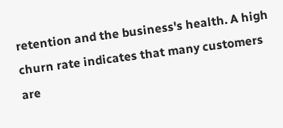retention and the business's health. A high churn rate indicates that many customers are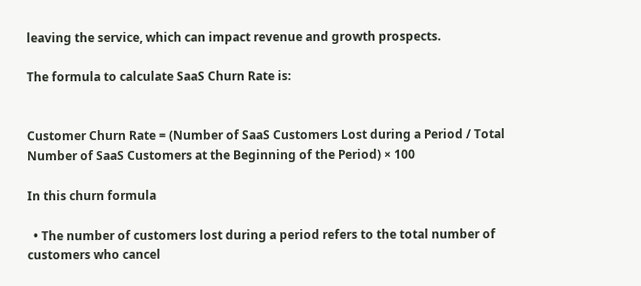leaving the service, which can impact revenue and growth prospects.

The formula to calculate SaaS Churn Rate is:


Customer Churn Rate = (Number of SaaS Customers Lost during a Period / Total Number of SaaS Customers at the Beginning of the Period) × 100

In this churn formula

  • The number of customers lost during a period refers to the total number of customers who cancel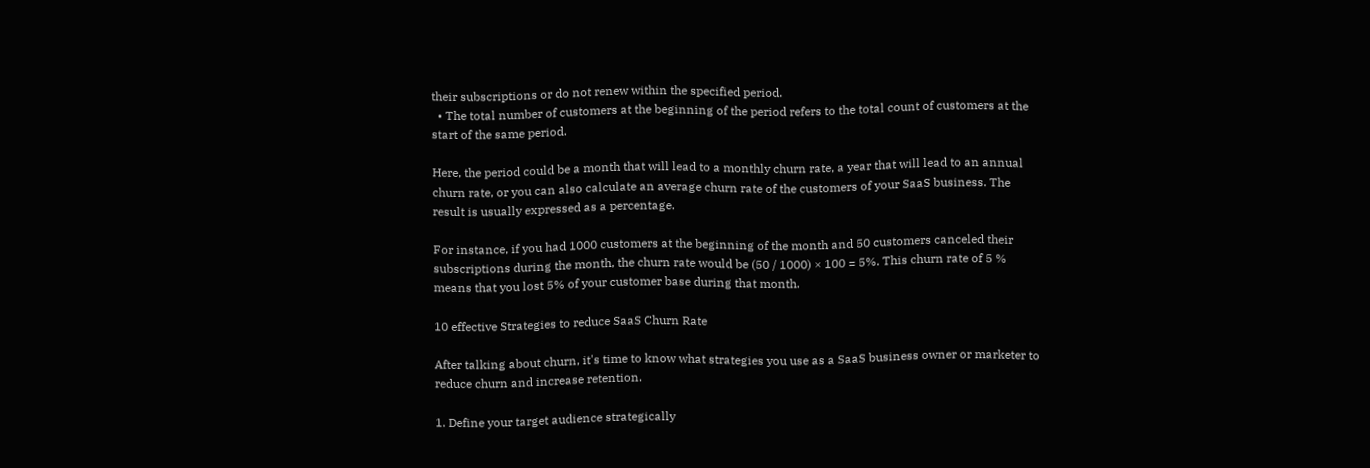their subscriptions or do not renew within the specified period.
  • The total number of customers at the beginning of the period refers to the total count of customers at the start of the same period.

Here, the period could be a month that will lead to a monthly churn rate, a year that will lead to an annual churn rate, or you can also calculate an average churn rate of the customers of your SaaS business. The result is usually expressed as a percentage.

For instance, if you had 1000 customers at the beginning of the month and 50 customers canceled their subscriptions during the month, the churn rate would be (50 / 1000) × 100 = 5%. This churn rate of 5 % means that you lost 5% of your customer base during that month.

10 effective Strategies to reduce SaaS Churn Rate

After talking about churn, it's time to know what strategies you use as a SaaS business owner or marketer to reduce churn and increase retention.

1. Define your target audience strategically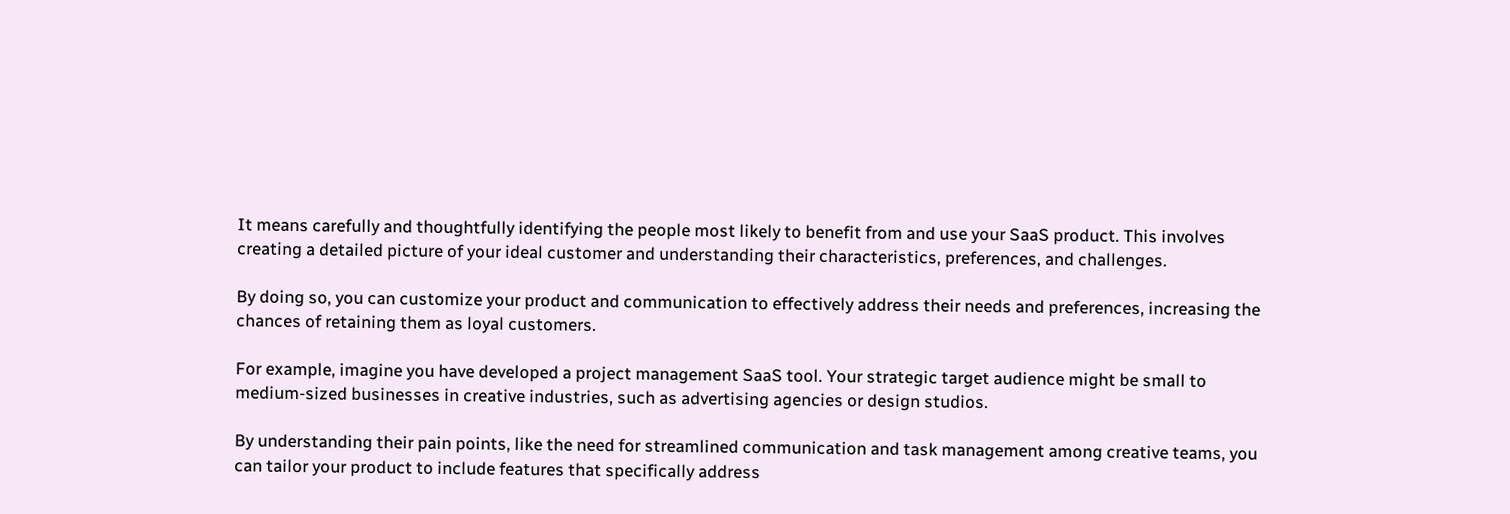It means carefully and thoughtfully identifying the people most likely to benefit from and use your SaaS product. This involves creating a detailed picture of your ideal customer and understanding their characteristics, preferences, and challenges.

By doing so, you can customize your product and communication to effectively address their needs and preferences, increasing the chances of retaining them as loyal customers.

For example, imagine you have developed a project management SaaS tool. Your strategic target audience might be small to medium-sized businesses in creative industries, such as advertising agencies or design studios.

By understanding their pain points, like the need for streamlined communication and task management among creative teams, you can tailor your product to include features that specifically address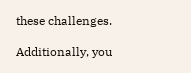these challenges.

Additionally, you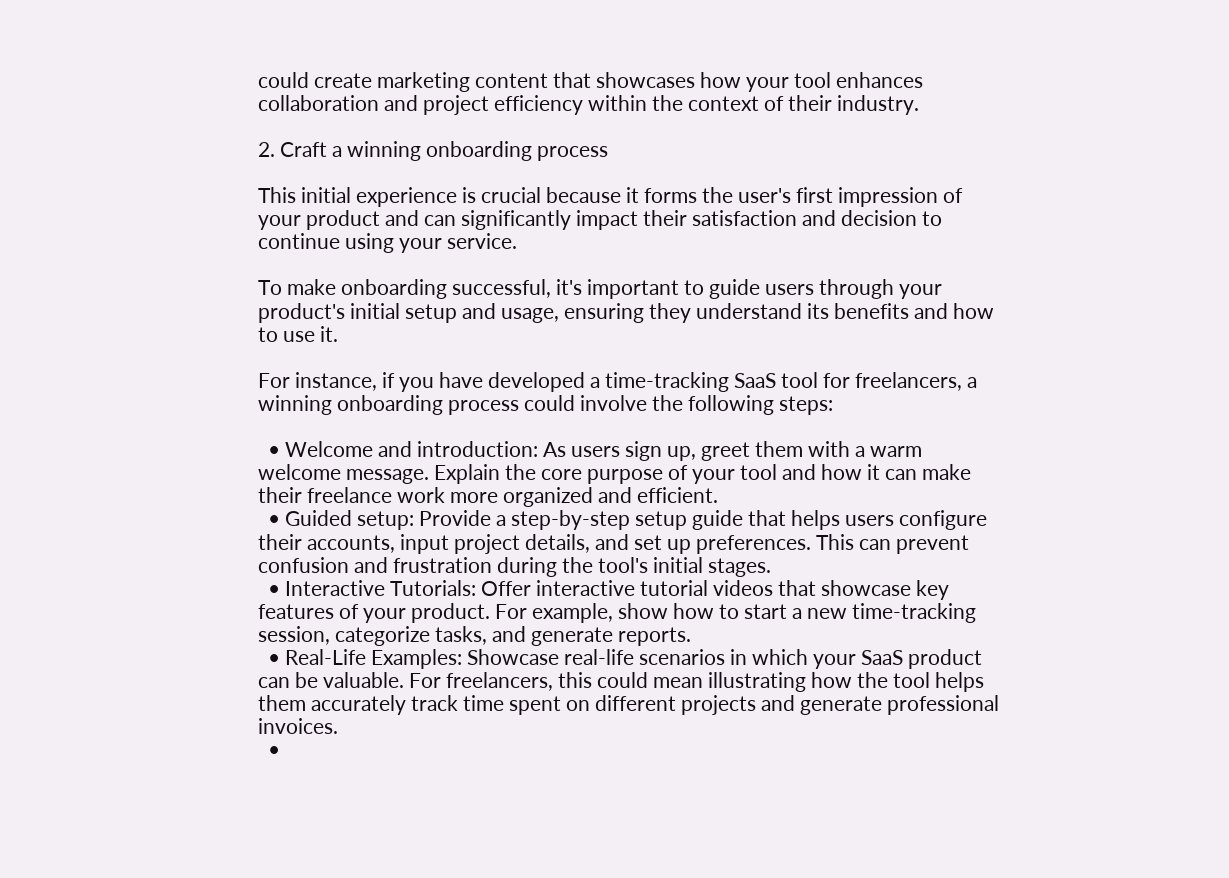could create marketing content that showcases how your tool enhances collaboration and project efficiency within the context of their industry.

2. Craft a winning onboarding process

This initial experience is crucial because it forms the user's first impression of your product and can significantly impact their satisfaction and decision to continue using your service.

To make onboarding successful, it's important to guide users through your product's initial setup and usage, ensuring they understand its benefits and how to use it.

For instance, if you have developed a time-tracking SaaS tool for freelancers, a winning onboarding process could involve the following steps:

  • Welcome and introduction: As users sign up, greet them with a warm welcome message. Explain the core purpose of your tool and how it can make their freelance work more organized and efficient.
  • Guided setup: Provide a step-by-step setup guide that helps users configure their accounts, input project details, and set up preferences. This can prevent confusion and frustration during the tool's initial stages.
  • Interactive Tutorials: Offer interactive tutorial videos that showcase key features of your product. For example, show how to start a new time-tracking session, categorize tasks, and generate reports.
  • Real-Life Examples: Showcase real-life scenarios in which your SaaS product can be valuable. For freelancers, this could mean illustrating how the tool helps them accurately track time spent on different projects and generate professional invoices.
  •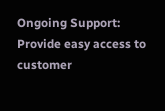Ongoing Support: Provide easy access to customer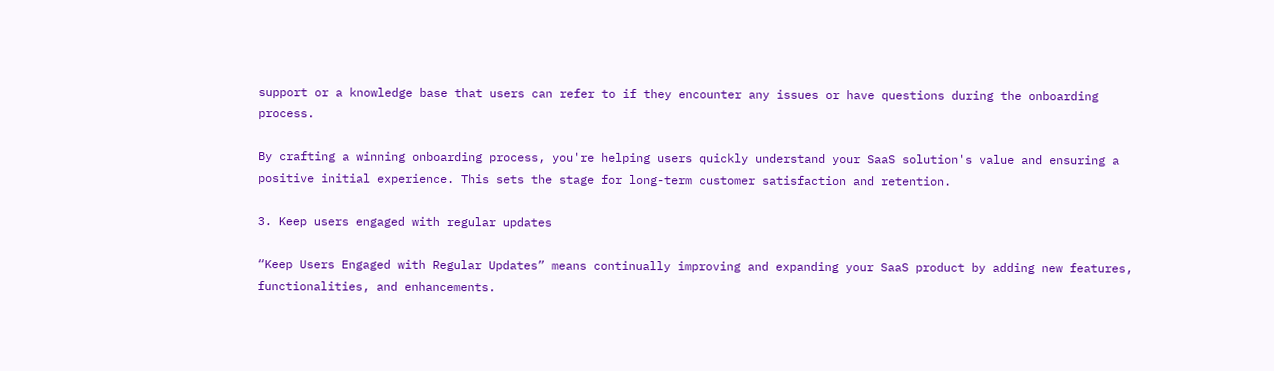support or a knowledge base that users can refer to if they encounter any issues or have questions during the onboarding process.

By crafting a winning onboarding process, you're helping users quickly understand your SaaS solution's value and ensuring a positive initial experience. This sets the stage for long-term customer satisfaction and retention.

3. Keep users engaged with regular updates

“Keep Users Engaged with Regular Updates” means continually improving and expanding your SaaS product by adding new features, functionalities, and enhancements.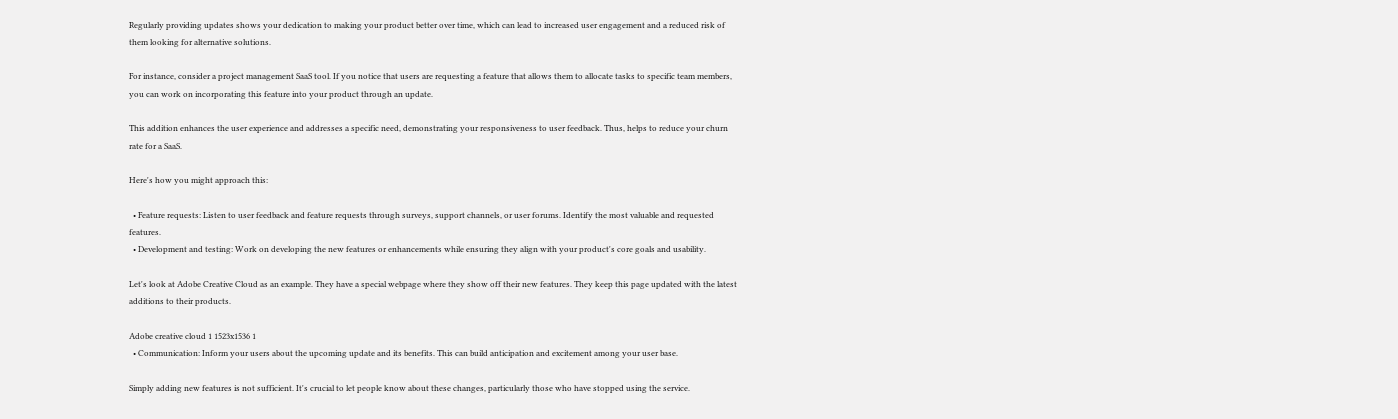Regularly providing updates shows your dedication to making your product better over time, which can lead to increased user engagement and a reduced risk of them looking for alternative solutions.

For instance, consider a project management SaaS tool. If you notice that users are requesting a feature that allows them to allocate tasks to specific team members, you can work on incorporating this feature into your product through an update.

This addition enhances the user experience and addresses a specific need, demonstrating your responsiveness to user feedback. Thus, helps to reduce your churn rate for a SaaS.

Here's how you might approach this:

  • Feature requests: Listen to user feedback and feature requests through surveys, support channels, or user forums. Identify the most valuable and requested features.
  • Development and testing: Work on developing the new features or enhancements while ensuring they align with your product's core goals and usability.

Let's look at Adobe Creative Cloud as an example. They have a special webpage where they show off their new features. They keep this page updated with the latest additions to their products.

Adobe creative cloud 1 1523x1536 1
  • Communication: Inform your users about the upcoming update and its benefits. This can build anticipation and excitement among your user base.

Simply adding new features is not sufficient. It's crucial to let people know about these changes, particularly those who have stopped using the service.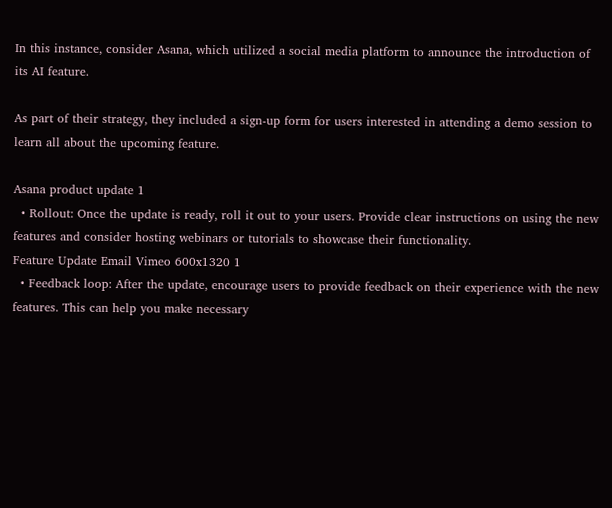In this instance, consider Asana, which utilized a social media platform to announce the introduction of its AI feature.

As part of their strategy, they included a sign-up form for users interested in attending a demo session to learn all about the upcoming feature.

Asana product update 1
  • Rollout: Once the update is ready, roll it out to your users. Provide clear instructions on using the new features and consider hosting webinars or tutorials to showcase their functionality.
Feature Update Email Vimeo 600x1320 1
  • Feedback loop: After the update, encourage users to provide feedback on their experience with the new features. This can help you make necessary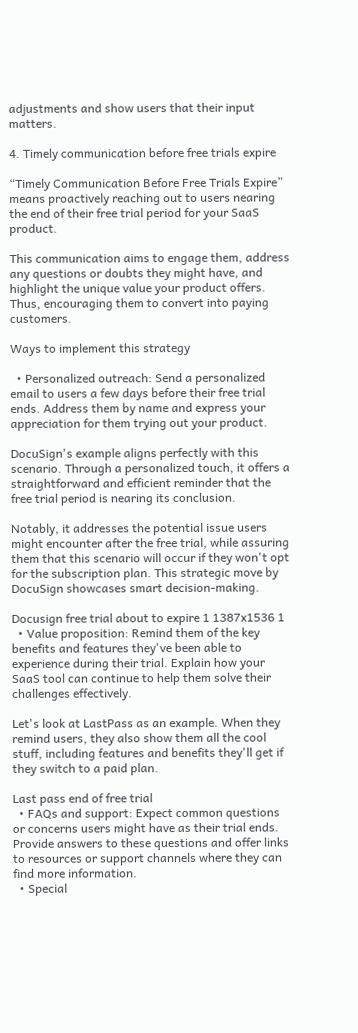adjustments and show users that their input matters.

4. Timely communication before free trials expire

“Timely Communication Before Free Trials Expire” means proactively reaching out to users nearing the end of their free trial period for your SaaS product.

This communication aims to engage them, address any questions or doubts they might have, and highlight the unique value your product offers. Thus, encouraging them to convert into paying customers.

Ways to implement this strategy

  • Personalized outreach: Send a personalized email to users a few days before their free trial ends. Address them by name and express your appreciation for them trying out your product.

DocuSign's example aligns perfectly with this scenario. Through a personalized touch, it offers a straightforward and efficient reminder that the free trial period is nearing its conclusion.

Notably, it addresses the potential issue users might encounter after the free trial, while assuring them that this scenario will occur if they won't opt for the subscription plan. This strategic move by DocuSign showcases smart decision-making.

Docusign free trial about to expire 1 1387x1536 1
  • Value proposition: Remind them of the key benefits and features they've been able to experience during their trial. Explain how your SaaS tool can continue to help them solve their challenges effectively.

Let's look at LastPass as an example. When they remind users, they also show them all the cool stuff, including features and benefits they'll get if they switch to a paid plan.

Last pass end of free trial
  • FAQs and support: Expect common questions or concerns users might have as their trial ends. Provide answers to these questions and offer links to resources or support channels where they can find more information.
  • Special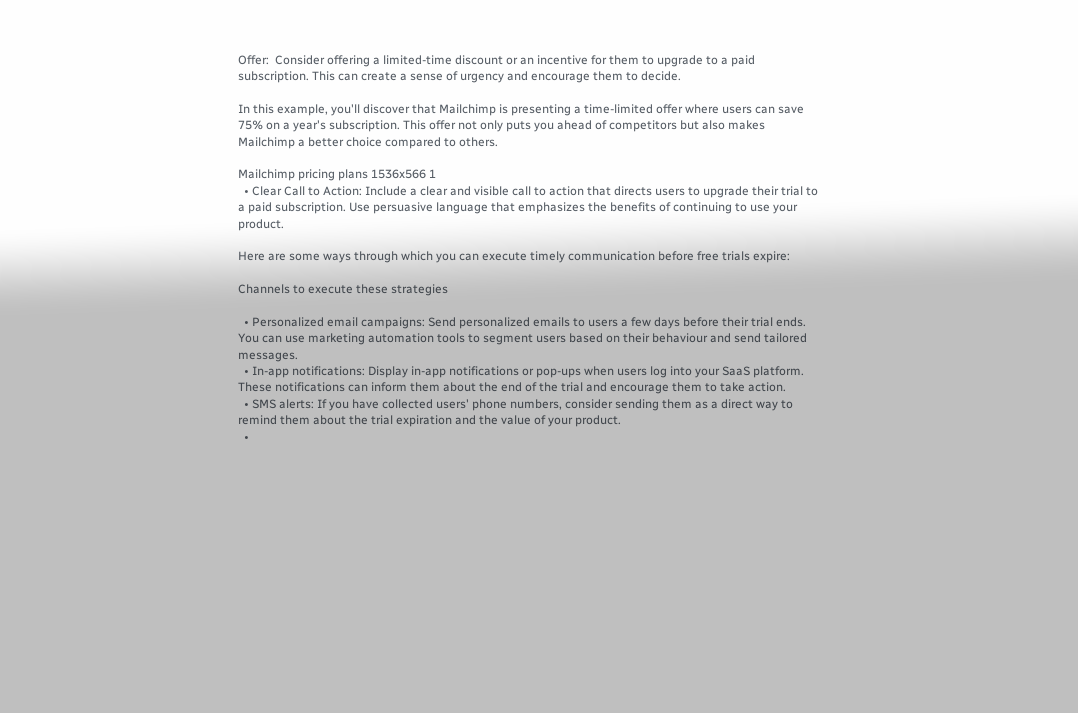Offer:  Consider offering a limited-time discount or an incentive for them to upgrade to a paid subscription. This can create a sense of urgency and encourage them to decide.

In this example, you'll discover that Mailchimp is presenting a time-limited offer where users can save 75% on a year's subscription. This offer not only puts you ahead of competitors but also makes Mailchimp a better choice compared to others.

Mailchimp pricing plans 1536x566 1
  • Clear Call to Action: Include a clear and visible call to action that directs users to upgrade their trial to a paid subscription. Use persuasive language that emphasizes the benefits of continuing to use your product.

Here are some ways through which you can execute timely communication before free trials expire:

Channels to execute these strategies

  • Personalized email campaigns: Send personalized emails to users a few days before their trial ends. You can use marketing automation tools to segment users based on their behaviour and send tailored messages.
  • In-app notifications: Display in-app notifications or pop-ups when users log into your SaaS platform. These notifications can inform them about the end of the trial and encourage them to take action.
  • SMS alerts: If you have collected users' phone numbers, consider sending them as a direct way to remind them about the trial expiration and the value of your product.
  •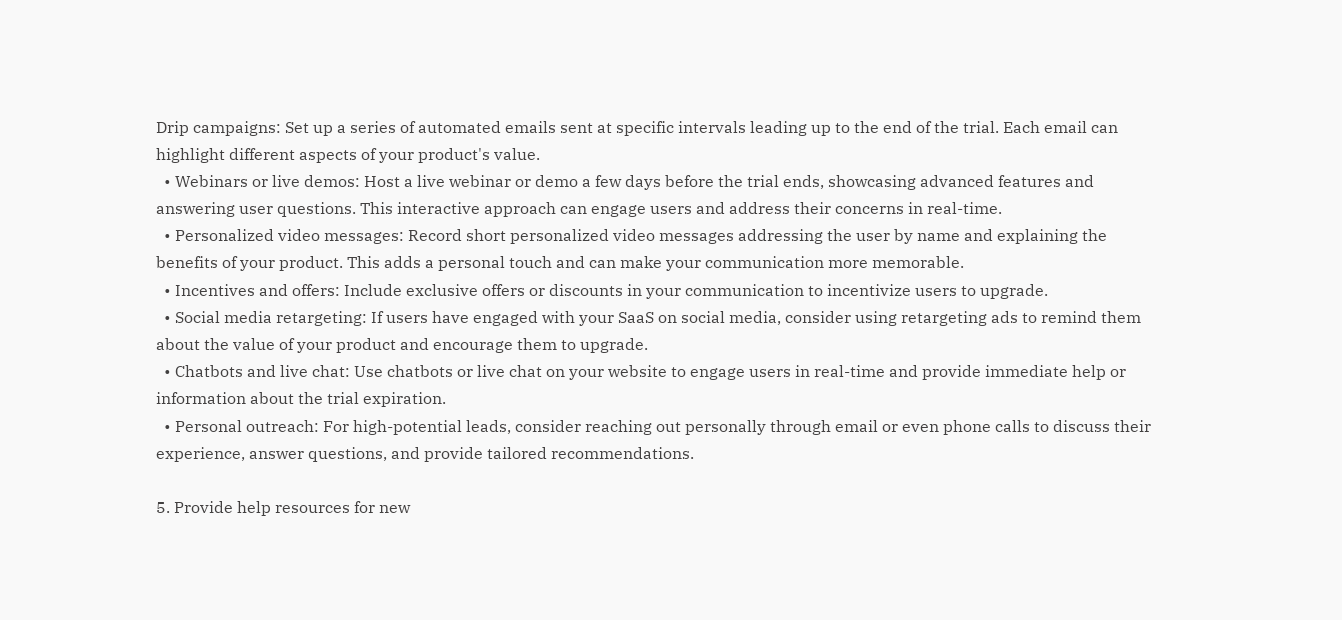Drip campaigns: Set up a series of automated emails sent at specific intervals leading up to the end of the trial. Each email can highlight different aspects of your product's value.
  • Webinars or live demos: Host a live webinar or demo a few days before the trial ends, showcasing advanced features and answering user questions. This interactive approach can engage users and address their concerns in real-time.
  • Personalized video messages: Record short personalized video messages addressing the user by name and explaining the benefits of your product. This adds a personal touch and can make your communication more memorable.
  • Incentives and offers: Include exclusive offers or discounts in your communication to incentivize users to upgrade.
  • Social media retargeting: If users have engaged with your SaaS on social media, consider using retargeting ads to remind them about the value of your product and encourage them to upgrade.
  • Chatbots and live chat: Use chatbots or live chat on your website to engage users in real-time and provide immediate help or information about the trial expiration.
  • Personal outreach: For high-potential leads, consider reaching out personally through email or even phone calls to discuss their experience, answer questions, and provide tailored recommendations.

5. Provide help resources for new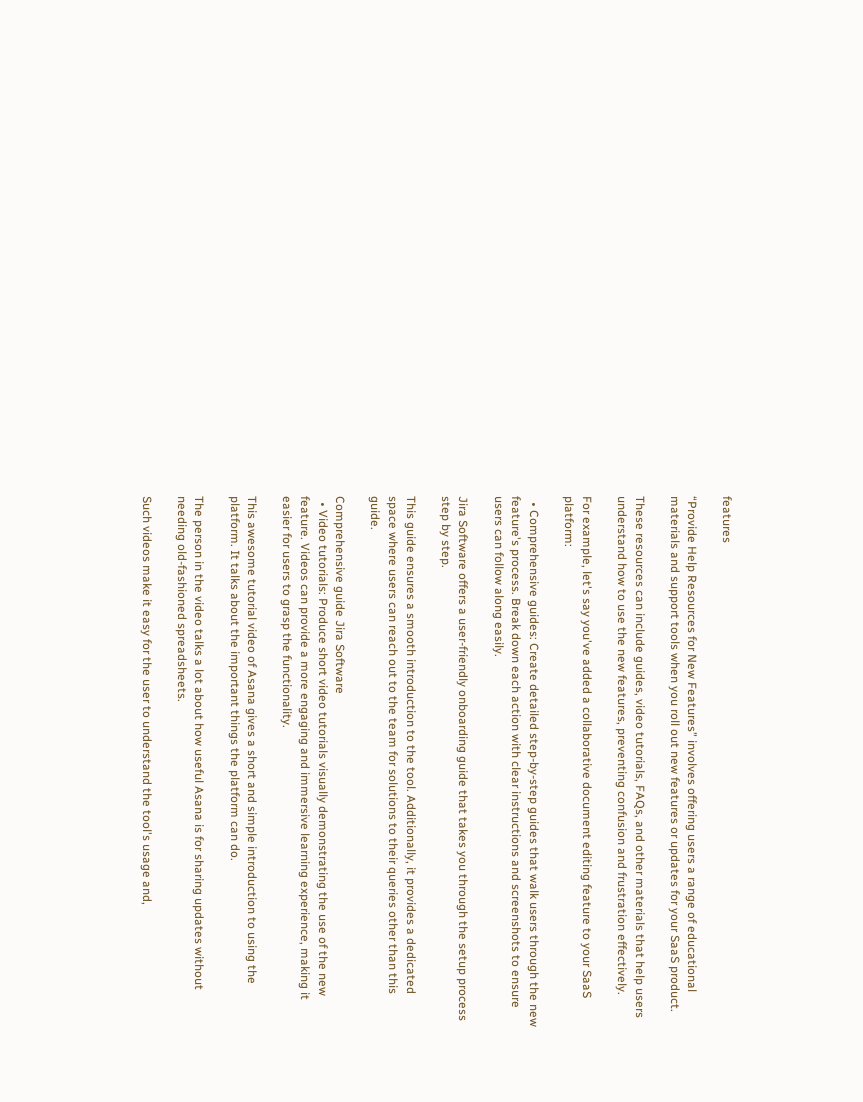features

“Provide Help Resources for New Features” involves offering users a range of educational materials and support tools when you roll out new features or updates for your SaaS product.

These resources can include guides, video tutorials, FAQs, and other materials that help users understand how to use the new features, preventing confusion and frustration effectively.

For example, let's say you've added a collaborative document editing feature to your SaaS platform:

  • Comprehensive guides: Create detailed step-by-step guides that walk users through the new feature's process. Break down each action with clear instructions and screenshots to ensure users can follow along easily.

Jira Software offers a user-friendly onboarding guide that takes you through the setup process step by step.

This guide ensures a smooth introduction to the tool. Additionally, it provides a dedicated space where users can reach out to the team for solutions to their queries other than this guide.

Comprehensive guide Jira Software
  • Video tutorials: Produce short video tutorials visually demonstrating the use of the new feature. Videos can provide a more engaging and immersive learning experience, making it easier for users to grasp the functionality.

This awesome tutorial video of Asana gives a short and simple introduction to using the platform. It talks about the important things the platform can do.

The person in the video talks a lot about how useful Asana is for sharing updates without needing old-fashioned spreadsheets.

Such videos make it easy for the user to understand the tool's usage and,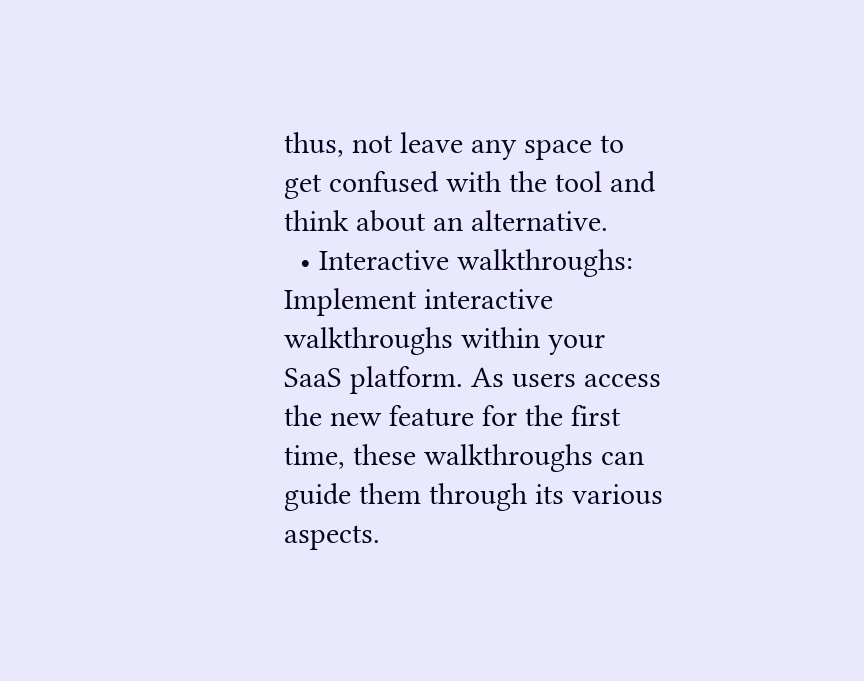thus, not leave any space to get confused with the tool and think about an alternative.
  • Interactive walkthroughs: Implement interactive walkthroughs within your SaaS platform. As users access the new feature for the first time, these walkthroughs can guide them through its various aspects.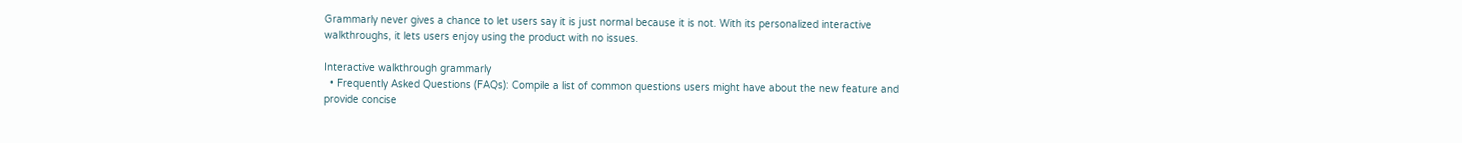Grammarly never gives a chance to let users say it is just normal because it is not. With its personalized interactive walkthroughs, it lets users enjoy using the product with no issues.

Interactive walkthrough grammarly
  • Frequently Asked Questions (FAQs): Compile a list of common questions users might have about the new feature and provide concise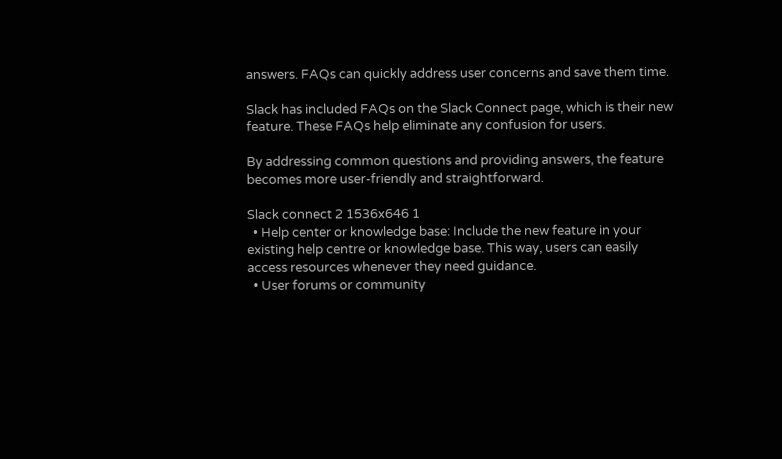answers. FAQs can quickly address user concerns and save them time.

Slack has included FAQs on the Slack Connect page, which is their new feature. These FAQs help eliminate any confusion for users.

By addressing common questions and providing answers, the feature becomes more user-friendly and straightforward.

Slack connect 2 1536x646 1
  • Help center or knowledge base: Include the new feature in your existing help centre or knowledge base. This way, users can easily access resources whenever they need guidance.
  • User forums or community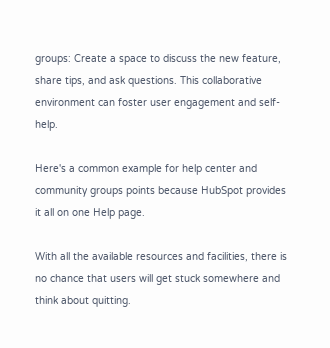groups: Create a space to discuss the new feature, share tips, and ask questions. This collaborative environment can foster user engagement and self-help.

Here's a common example for help center and community groups points because HubSpot provides it all on one Help page.

With all the available resources and facilities, there is no chance that users will get stuck somewhere and think about quitting.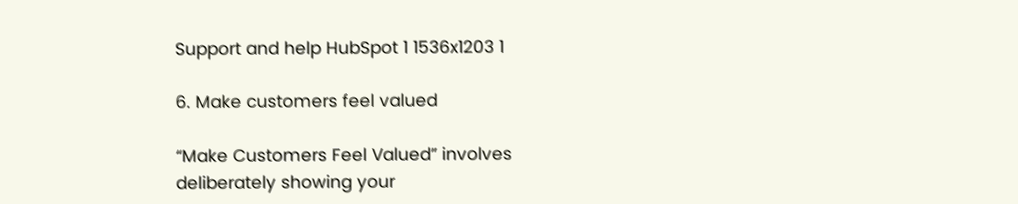Support and help HubSpot 1 1536x1203 1

6. Make customers feel valued

“Make Customers Feel Valued” involves deliberately showing your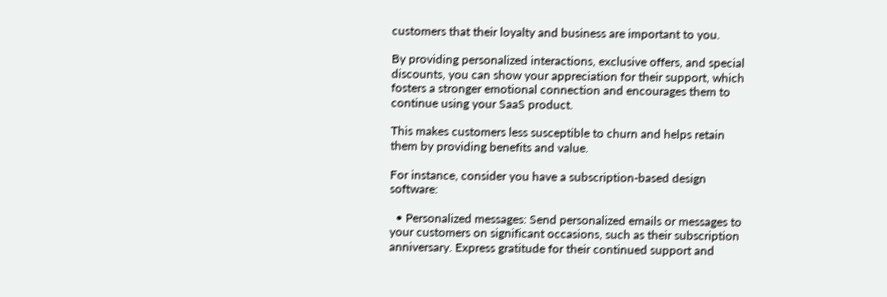customers that their loyalty and business are important to you.

By providing personalized interactions, exclusive offers, and special discounts, you can show your appreciation for their support, which fosters a stronger emotional connection and encourages them to continue using your SaaS product.

This makes customers less susceptible to churn and helps retain them by providing benefits and value.

For instance, consider you have a subscription-based design software:

  • Personalized messages: Send personalized emails or messages to your customers on significant occasions, such as their subscription anniversary. Express gratitude for their continued support and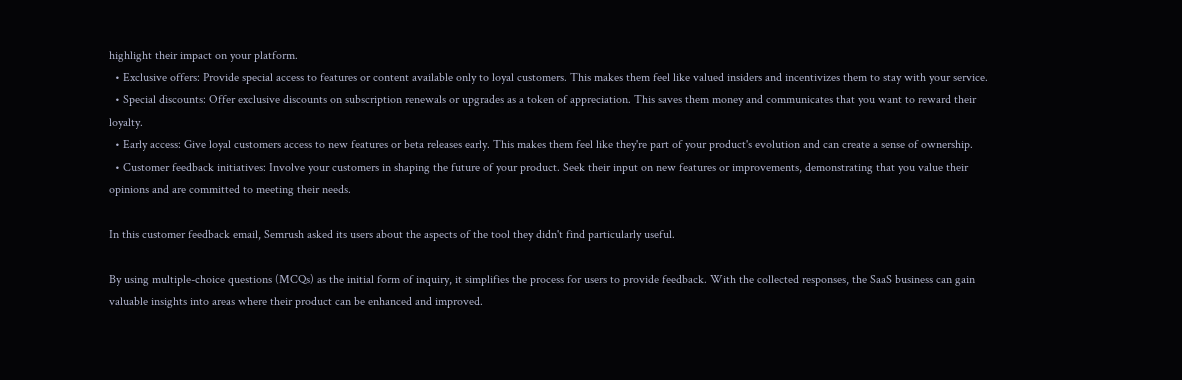highlight their impact on your platform.
  • Exclusive offers: Provide special access to features or content available only to loyal customers. This makes them feel like valued insiders and incentivizes them to stay with your service.
  • Special discounts: Offer exclusive discounts on subscription renewals or upgrades as a token of appreciation. This saves them money and communicates that you want to reward their loyalty.
  • Early access: Give loyal customers access to new features or beta releases early. This makes them feel like they're part of your product's evolution and can create a sense of ownership.
  • Customer feedback initiatives: Involve your customers in shaping the future of your product. Seek their input on new features or improvements, demonstrating that you value their opinions and are committed to meeting their needs.

In this customer feedback email, Semrush asked its users about the aspects of the tool they didn't find particularly useful.

By using multiple-choice questions (MCQs) as the initial form of inquiry, it simplifies the process for users to provide feedback. With the collected responses, the SaaS business can gain valuable insights into areas where their product can be enhanced and improved.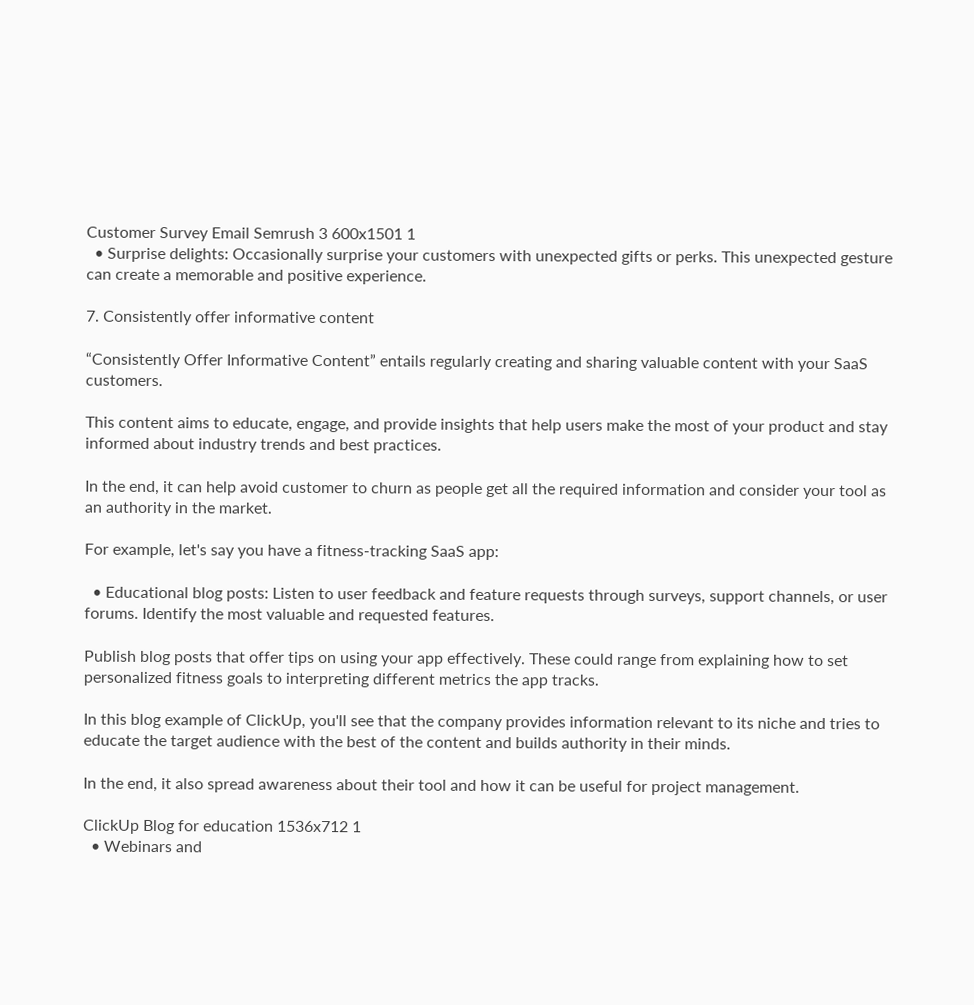Customer Survey Email Semrush 3 600x1501 1
  • Surprise delights: Occasionally surprise your customers with unexpected gifts or perks. This unexpected gesture can create a memorable and positive experience.

7. Consistently offer informative content

“Consistently Offer Informative Content” entails regularly creating and sharing valuable content with your SaaS customers.

This content aims to educate, engage, and provide insights that help users make the most of your product and stay informed about industry trends and best practices.

In the end, it can help avoid customer to churn as people get all the required information and consider your tool as an authority in the market.

For example, let's say you have a fitness-tracking SaaS app:

  • Educational blog posts: Listen to user feedback and feature requests through surveys, support channels, or user forums. Identify the most valuable and requested features.

Publish blog posts that offer tips on using your app effectively. These could range from explaining how to set personalized fitness goals to interpreting different metrics the app tracks.

In this blog example of ClickUp, you'll see that the company provides information relevant to its niche and tries to educate the target audience with the best of the content and builds authority in their minds.

In the end, it also spread awareness about their tool and how it can be useful for project management.

ClickUp Blog for education 1536x712 1
  • Webinars and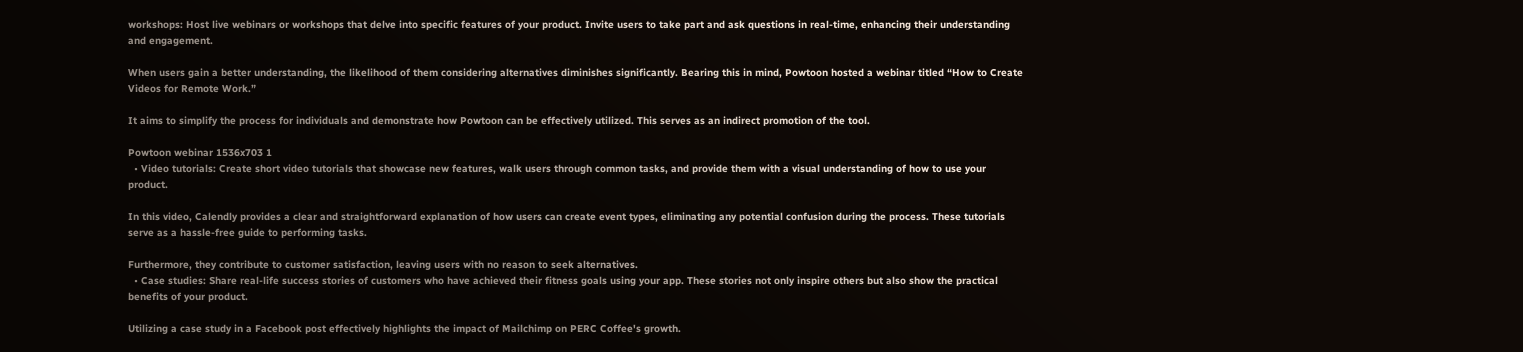workshops: Host live webinars or workshops that delve into specific features of your product. Invite users to take part and ask questions in real-time, enhancing their understanding and engagement.

When users gain a better understanding, the likelihood of them considering alternatives diminishes significantly. Bearing this in mind, Powtoon hosted a webinar titled “How to Create Videos for Remote Work.”

It aims to simplify the process for individuals and demonstrate how Powtoon can be effectively utilized. This serves as an indirect promotion of the tool.

Powtoon webinar 1536x703 1
  • Video tutorials: Create short video tutorials that showcase new features, walk users through common tasks, and provide them with a visual understanding of how to use your product.

In this video, Calendly provides a clear and straightforward explanation of how users can create event types, eliminating any potential confusion during the process. These tutorials serve as a hassle-free guide to performing tasks.

Furthermore, they contribute to customer satisfaction, leaving users with no reason to seek alternatives.
  • Case studies: Share real-life success stories of customers who have achieved their fitness goals using your app. These stories not only inspire others but also show the practical benefits of your product.

Utilizing a case study in a Facebook post effectively highlights the impact of Mailchimp on PERC Coffee's growth.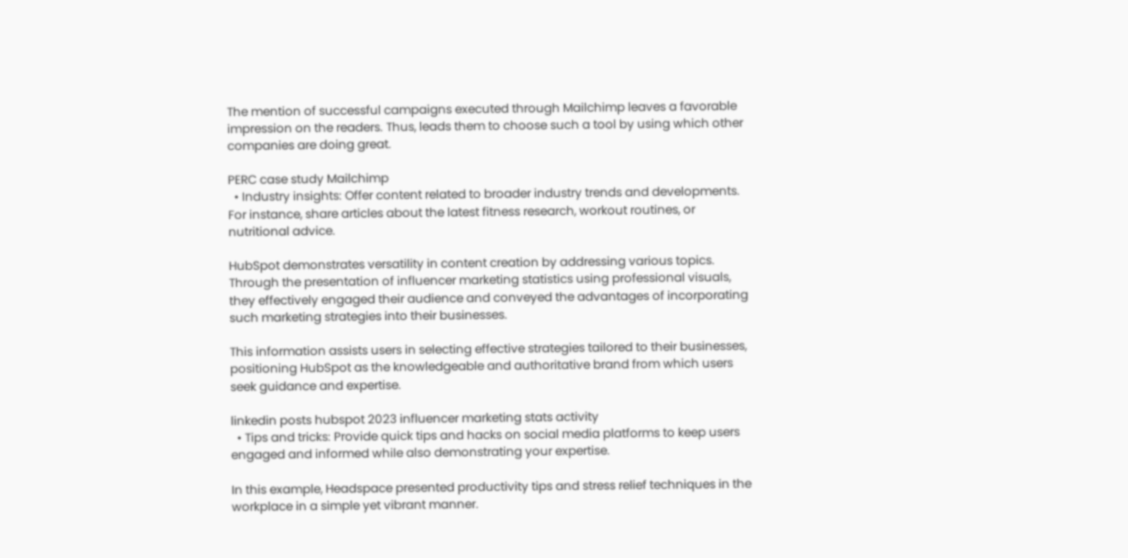The mention of successful campaigns executed through Mailchimp leaves a favorable impression on the readers. Thus, leads them to choose such a tool by using which other companies are doing great.

PERC case study Mailchimp
  • Industry insights: Offer content related to broader industry trends and developments. For instance, share articles about the latest fitness research, workout routines, or nutritional advice.

HubSpot demonstrates versatility in content creation by addressing various topics. Through the presentation of influencer marketing statistics using professional visuals, they effectively engaged their audience and conveyed the advantages of incorporating such marketing strategies into their businesses.

This information assists users in selecting effective strategies tailored to their businesses, positioning HubSpot as the knowledgeable and authoritative brand from which users seek guidance and expertise.

linkedin posts hubspot 2023 influencer marketing stats activity
  • Tips and tricks: Provide quick tips and hacks on social media platforms to keep users engaged and informed while also demonstrating your expertise.

In this example, Headspace presented productivity tips and stress relief techniques in the workplace in a simple yet vibrant manner.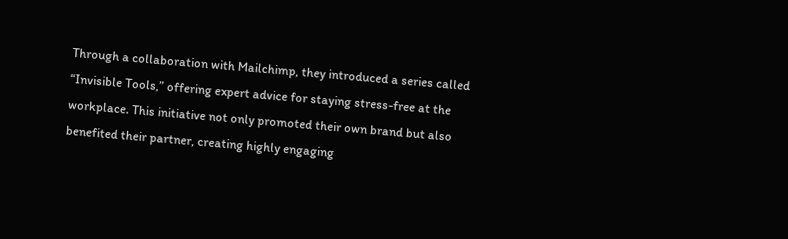Through a collaboration with Mailchimp, they introduced a series called “Invisible Tools,” offering expert advice for staying stress-free at the workplace. This initiative not only promoted their own brand but also benefited their partner, creating highly engaging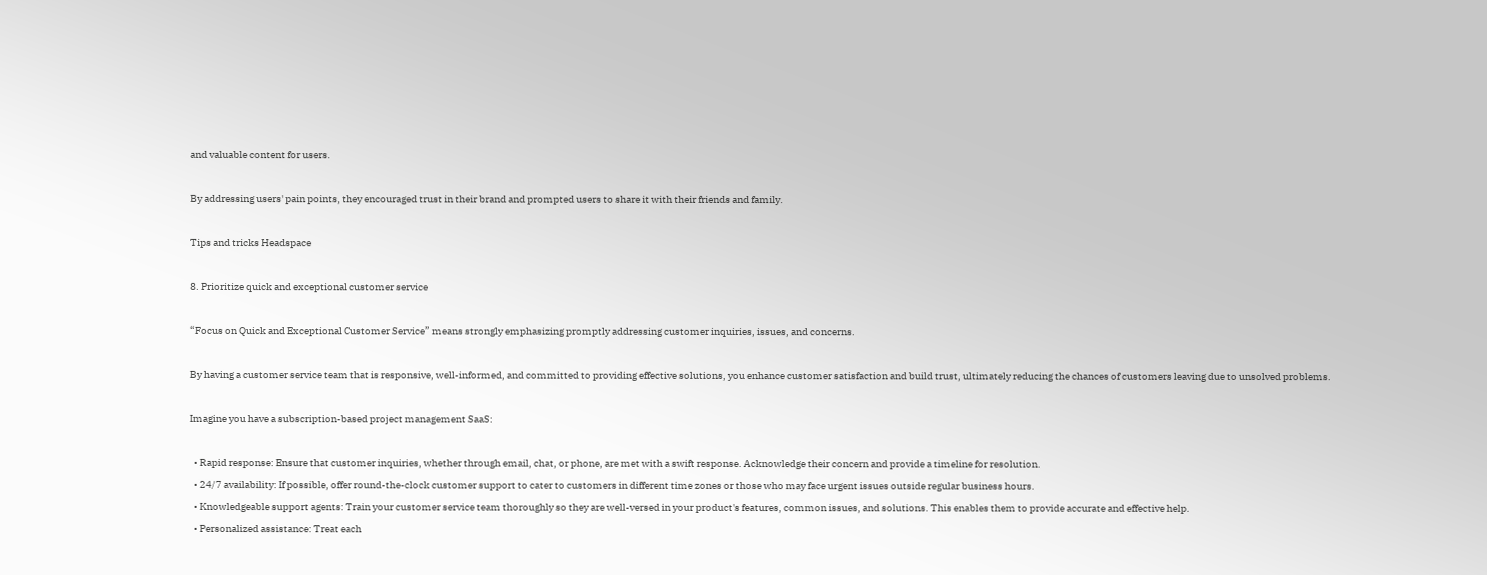and valuable content for users.

By addressing users' pain points, they encouraged trust in their brand and prompted users to share it with their friends and family.

Tips and tricks Headspace

8. Prioritize quick and exceptional customer service

“Focus on Quick and Exceptional Customer Service” means strongly emphasizing promptly addressing customer inquiries, issues, and concerns.

By having a customer service team that is responsive, well-informed, and committed to providing effective solutions, you enhance customer satisfaction and build trust, ultimately reducing the chances of customers leaving due to unsolved problems.

Imagine you have a subscription-based project management SaaS:

  • Rapid response: Ensure that customer inquiries, whether through email, chat, or phone, are met with a swift response. Acknowledge their concern and provide a timeline for resolution.
  • 24/7 availability: If possible, offer round-the-clock customer support to cater to customers in different time zones or those who may face urgent issues outside regular business hours.
  • Knowledgeable support agents: Train your customer service team thoroughly so they are well-versed in your product's features, common issues, and solutions. This enables them to provide accurate and effective help.
  • Personalized assistance: Treat each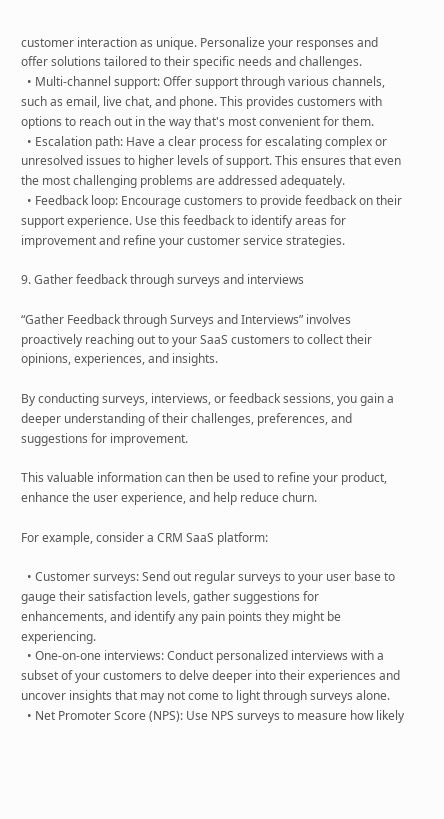customer interaction as unique. Personalize your responses and offer solutions tailored to their specific needs and challenges.
  • Multi-channel support: Offer support through various channels, such as email, live chat, and phone. This provides customers with options to reach out in the way that's most convenient for them.
  • Escalation path: Have a clear process for escalating complex or unresolved issues to higher levels of support. This ensures that even the most challenging problems are addressed adequately.
  • Feedback loop: Encourage customers to provide feedback on their support experience. Use this feedback to identify areas for improvement and refine your customer service strategies.

9. Gather feedback through surveys and interviews

“Gather Feedback through Surveys and Interviews” involves proactively reaching out to your SaaS customers to collect their opinions, experiences, and insights.

By conducting surveys, interviews, or feedback sessions, you gain a deeper understanding of their challenges, preferences, and suggestions for improvement.

This valuable information can then be used to refine your product, enhance the user experience, and help reduce churn.

For example, consider a CRM SaaS platform:

  • Customer surveys: Send out regular surveys to your user base to gauge their satisfaction levels, gather suggestions for enhancements, and identify any pain points they might be experiencing.
  • One-on-one interviews: Conduct personalized interviews with a subset of your customers to delve deeper into their experiences and uncover insights that may not come to light through surveys alone.
  • Net Promoter Score (NPS): Use NPS surveys to measure how likely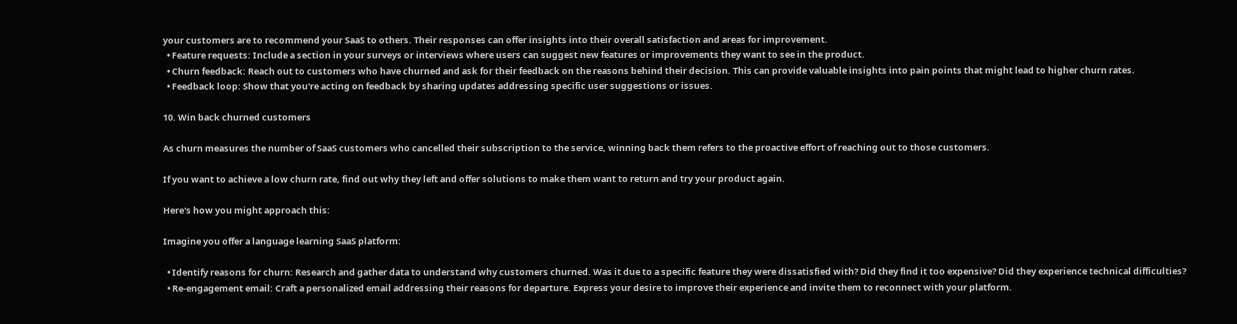your customers are to recommend your SaaS to others. Their responses can offer insights into their overall satisfaction and areas for improvement.
  • Feature requests: Include a section in your surveys or interviews where users can suggest new features or improvements they want to see in the product.
  • Churn feedback: Reach out to customers who have churned and ask for their feedback on the reasons behind their decision. This can provide valuable insights into pain points that might lead to higher churn rates.
  • Feedback loop: Show that you're acting on feedback by sharing updates addressing specific user suggestions or issues.

10. Win back churned customers

As churn measures the number of SaaS customers who cancelled their subscription to the service, winning back them refers to the proactive effort of reaching out to those customers.

If you want to achieve a low churn rate, find out why they left and offer solutions to make them want to return and try your product again.

Here's how you might approach this:

Imagine you offer a language learning SaaS platform:

  • Identify reasons for churn: Research and gather data to understand why customers churned. Was it due to a specific feature they were dissatisfied with? Did they find it too expensive? Did they experience technical difficulties?
  • Re-engagement email: Craft a personalized email addressing their reasons for departure. Express your desire to improve their experience and invite them to reconnect with your platform.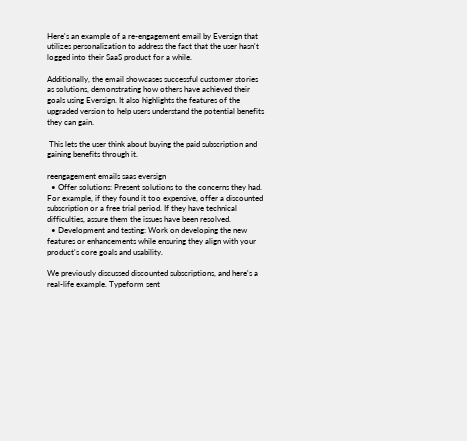Here's an example of a re-engagement email by Eversign that utilizes personalization to address the fact that the user hasn't logged into their SaaS product for a while.

Additionally, the email showcases successful customer stories as solutions, demonstrating how others have achieved their goals using Eversign. It also highlights the features of the upgraded version to help users understand the potential benefits they can gain.

 This lets the user think about buying the paid subscription and gaining benefits through it.

reengagement emails saas eversign
  • Offer solutions: Present solutions to the concerns they had. For example, if they found it too expensive, offer a discounted subscription or a free trial period. If they have technical difficulties, assure them the issues have been resolved.
  • Development and testing: Work on developing the new features or enhancements while ensuring they align with your product's core goals and usability.

We previously discussed discounted subscriptions, and here's a real-life example. Typeform sent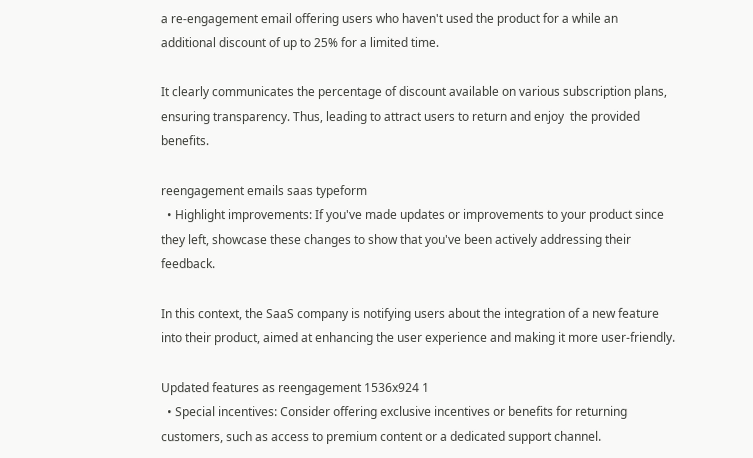a re-engagement email offering users who haven't used the product for a while an additional discount of up to 25% for a limited time.

It clearly communicates the percentage of discount available on various subscription plans, ensuring transparency. Thus, leading to attract users to return and enjoy  the provided benefits.

reengagement emails saas typeform
  • Highlight improvements: If you've made updates or improvements to your product since they left, showcase these changes to show that you've been actively addressing their feedback.

In this context, the SaaS company is notifying users about the integration of a new feature into their product, aimed at enhancing the user experience and making it more user-friendly.

Updated features as reengagement 1536x924 1
  • Special incentives: Consider offering exclusive incentives or benefits for returning customers, such as access to premium content or a dedicated support channel.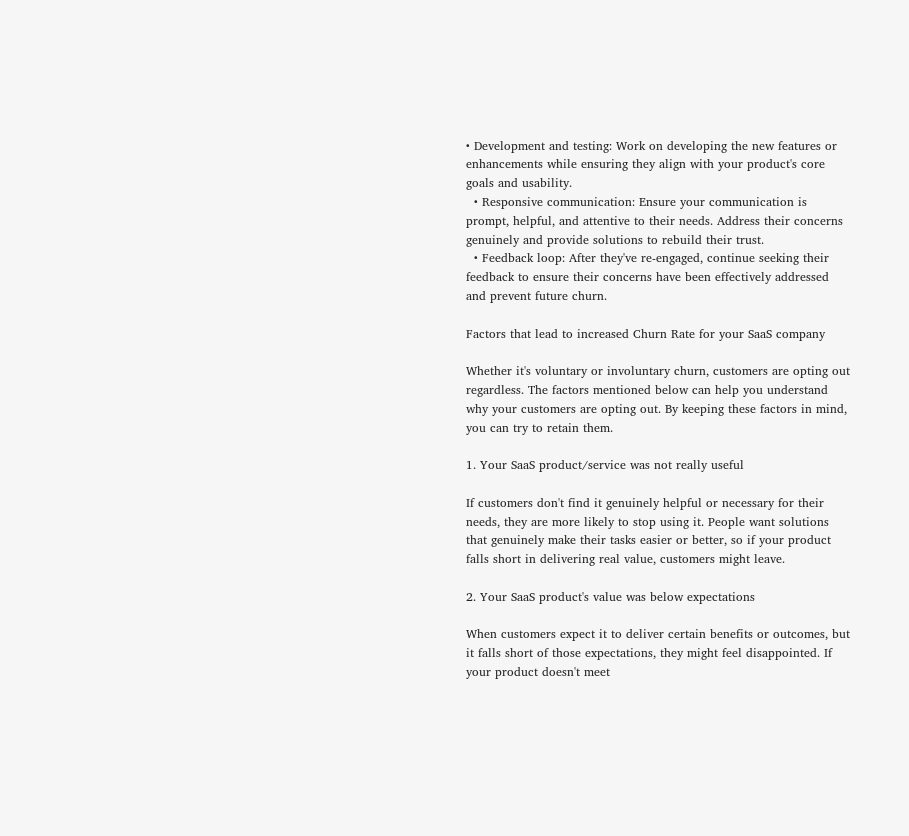• Development and testing: Work on developing the new features or enhancements while ensuring they align with your product's core goals and usability.
  • Responsive communication: Ensure your communication is prompt, helpful, and attentive to their needs. Address their concerns genuinely and provide solutions to rebuild their trust.
  • Feedback loop: After they've re-engaged, continue seeking their feedback to ensure their concerns have been effectively addressed and prevent future churn.

Factors that lead to increased Churn Rate for your SaaS company

Whether it's voluntary or involuntary churn, customers are opting out regardless. The factors mentioned below can help you understand why your customers are opting out. By keeping these factors in mind, you can try to retain them.

1. Your SaaS product/service was not really useful

If customers don't find it genuinely helpful or necessary for their needs, they are more likely to stop using it. People want solutions that genuinely make their tasks easier or better, so if your product falls short in delivering real value, customers might leave.

2. Your SaaS product's value was below expectations

When customers expect it to deliver certain benefits or outcomes, but it falls short of those expectations, they might feel disappointed. If your product doesn't meet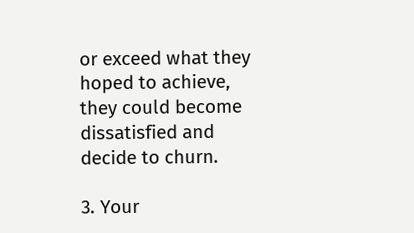or exceed what they hoped to achieve, they could become dissatisfied and decide to churn.

3. Your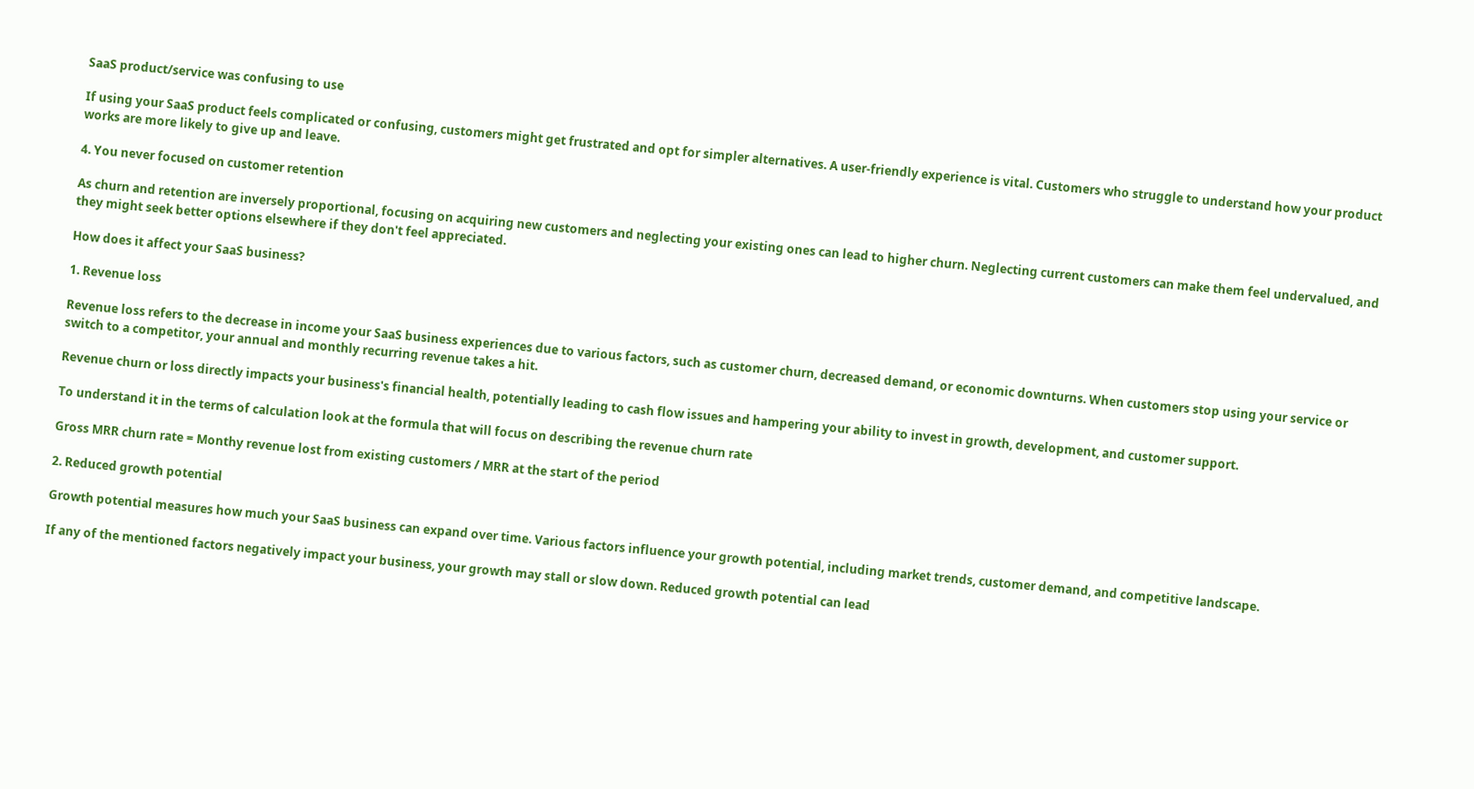SaaS product/service was confusing to use

If using your SaaS product feels complicated or confusing, customers might get frustrated and opt for simpler alternatives. A user-friendly experience is vital. Customers who struggle to understand how your product works are more likely to give up and leave.

4. You never focused on customer retention

As churn and retention are inversely proportional, focusing on acquiring new customers and neglecting your existing ones can lead to higher churn. Neglecting current customers can make them feel undervalued, and they might seek better options elsewhere if they don't feel appreciated.

How does it affect your SaaS business?

1. Revenue loss

Revenue loss refers to the decrease in income your SaaS business experiences due to various factors, such as customer churn, decreased demand, or economic downturns. When customers stop using your service or switch to a competitor, your annual and monthly recurring revenue takes a hit.

Revenue churn or loss directly impacts your business's financial health, potentially leading to cash flow issues and hampering your ability to invest in growth, development, and customer support.

To understand it in the terms of calculation look at the formula that will focus on describing the revenue churn rate

Gross MRR churn rate = Monthy revenue lost from existing customers / MRR at the start of the period

2. Reduced growth potential

Growth potential measures how much your SaaS business can expand over time. Various factors influence your growth potential, including market trends, customer demand, and competitive landscape.

If any of the mentioned factors negatively impact your business, your growth may stall or slow down. Reduced growth potential can lead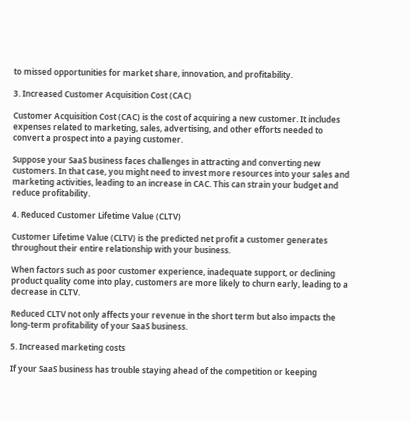to missed opportunities for market share, innovation, and profitability.

3. Increased Customer Acquisition Cost (CAC)

Customer Acquisition Cost (CAC) is the cost of acquiring a new customer. It includes expenses related to marketing, sales, advertising, and other efforts needed to convert a prospect into a paying customer.

Suppose your SaaS business faces challenges in attracting and converting new customers. In that case, you might need to invest more resources into your sales and marketing activities, leading to an increase in CAC. This can strain your budget and reduce profitability.

4. Reduced Customer Lifetime Value (CLTV)

Customer Lifetime Value (CLTV) is the predicted net profit a customer generates throughout their entire relationship with your business.

When factors such as poor customer experience, inadequate support, or declining product quality come into play, customers are more likely to churn early, leading to a decrease in CLTV.

Reduced CLTV not only affects your revenue in the short term but also impacts the long-term profitability of your SaaS business.

5. Increased marketing costs

If your SaaS business has trouble staying ahead of the competition or keeping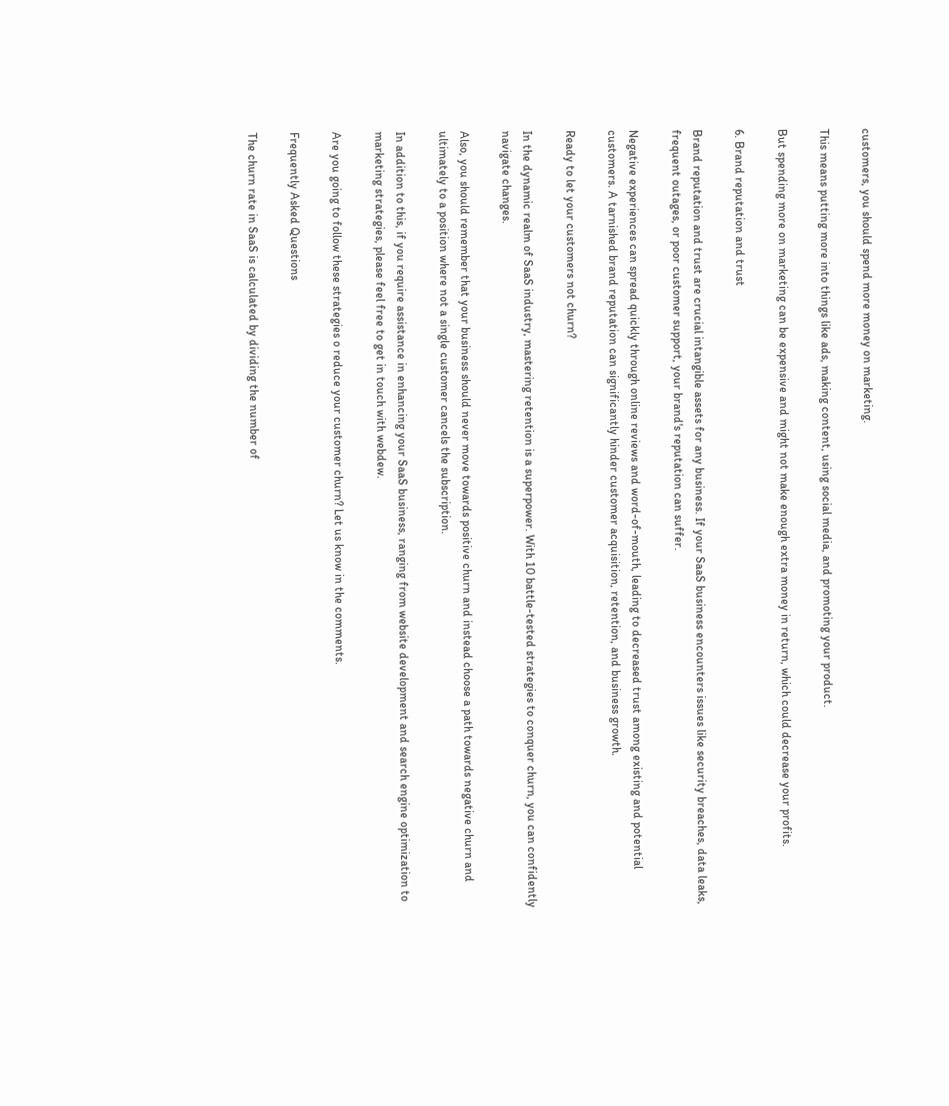customers, you should spend more money on marketing.

This means putting more into things like ads, making content, using social media, and promoting your product.

But spending more on marketing can be expensive and might not make enough extra money in return, which could decrease your profits.

6. Brand reputation and trust

Brand reputation and trust are crucial intangible assets for any business. If your SaaS business encounters issues like security breaches, data leaks, frequent outages, or poor customer support, your brand's reputation can suffer.

Negative experiences can spread quickly through online reviews and word-of-mouth, leading to decreased trust among existing and potential customers. A tarnished brand reputation can significantly hinder customer acquisition, retention, and business growth.

Ready to let your customers not churn?

In the dynamic realm of SaaS industry, mastering retention is a superpower. With 10 battle-tested strategies to conquer churn, you can confidently navigate changes.

Also, you should remember that your business should never move towards positive churn and instead choose a path towards negative churn and ultimately to a position where not a single customer cancels the subscription.

In addition to this, if you require assistance in enhancing your SaaS business, ranging from website development and search engine optimization to marketing strategies, please feel free to get in touch with webdew.

Are you going to follow these strategies o reduce your customer churn? Let us know in the comments.

Frequently Asked Questions

The churn rate in SaaS is calculated by dividing the number of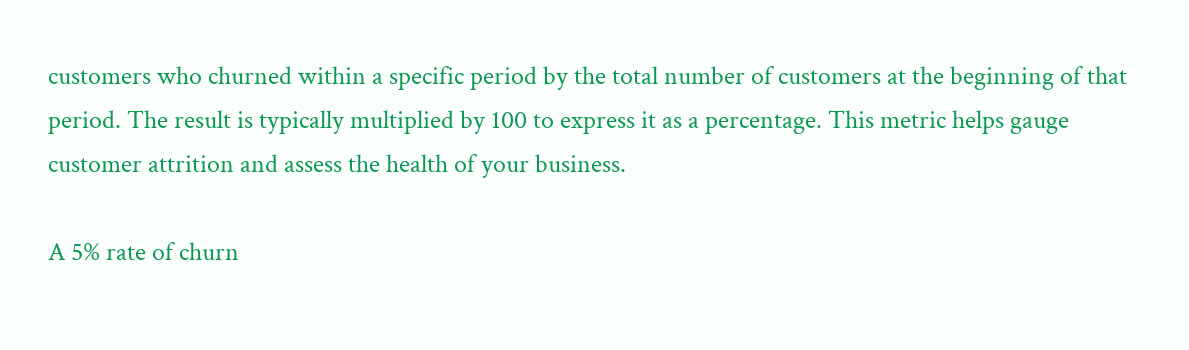customers who churned within a specific period by the total number of customers at the beginning of that period. The result is typically multiplied by 100 to express it as a percentage. This metric helps gauge customer attrition and assess the health of your business.

A 5% rate of churn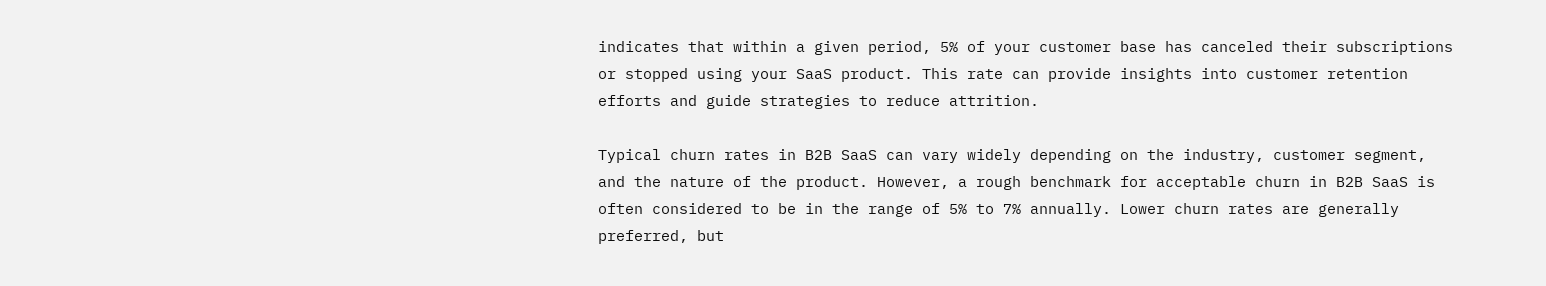indicates that within a given period, 5% of your customer base has canceled their subscriptions or stopped using your SaaS product. This rate can provide insights into customer retention efforts and guide strategies to reduce attrition.

Typical churn rates in B2B SaaS can vary widely depending on the industry, customer segment, and the nature of the product. However, a rough benchmark for acceptable churn in B2B SaaS is often considered to be in the range of 5% to 7% annually. Lower churn rates are generally preferred, but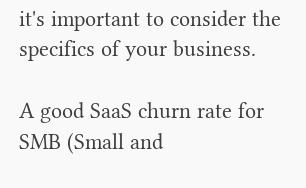it's important to consider the specifics of your business.

A good SaaS churn rate for SMB (Small and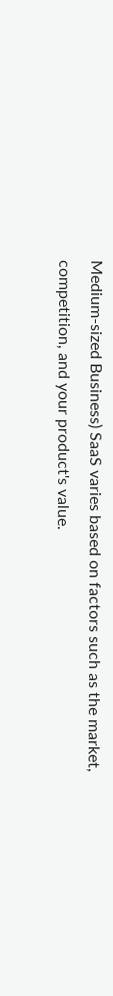Medium-sized Business) SaaS varies based on factors such as the market, competition, and your product's value.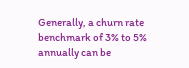Generally, a churn rate benchmark of 3% to 5% annually can be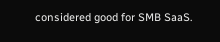considered good for SMB SaaS.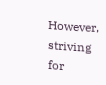However, striving for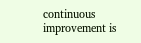continuous improvement is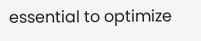essential to optimize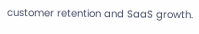customer retention and SaaS growth.